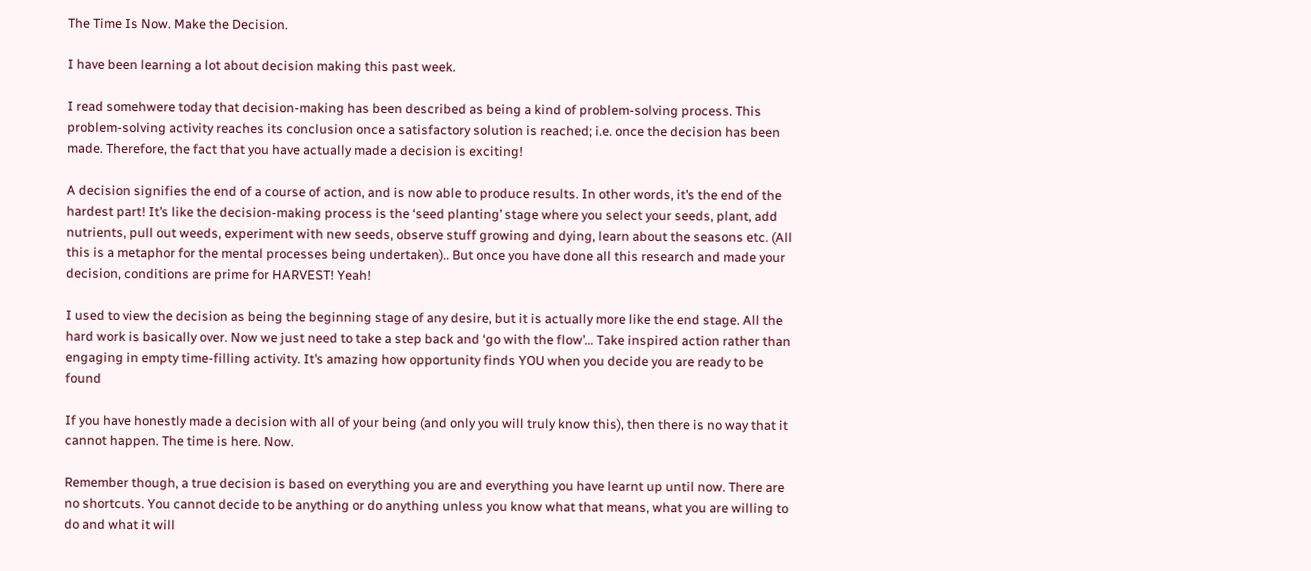The Time Is Now. Make the Decision.

I have been learning a lot about decision making this past week.

I read somehwere today that decision-making has been described as being a kind of problem-solving process. This problem-solving activity reaches its conclusion once a satisfactory solution is reached; i.e. once the decision has been made. Therefore, the fact that you have actually made a decision is exciting!

A decision signifies the end of a course of action, and is now able to produce results. In other words, it’s the end of the hardest part! It’s like the decision-making process is the ‘seed planting’ stage where you select your seeds, plant, add nutrients, pull out weeds, experiment with new seeds, observe stuff growing and dying, learn about the seasons etc. (All this is a metaphor for the mental processes being undertaken).. But once you have done all this research and made your decision, conditions are prime for HARVEST! Yeah!

I used to view the decision as being the beginning stage of any desire, but it is actually more like the end stage. All the hard work is basically over. Now we just need to take a step back and ‘go with the flow’… Take inspired action rather than engaging in empty time-filling activity. It’s amazing how opportunity finds YOU when you decide you are ready to be found

If you have honestly made a decision with all of your being (and only you will truly know this), then there is no way that it cannot happen. The time is here. Now.

Remember though, a true decision is based on everything you are and everything you have learnt up until now. There are no shortcuts. You cannot decide to be anything or do anything unless you know what that means, what you are willing to do and what it will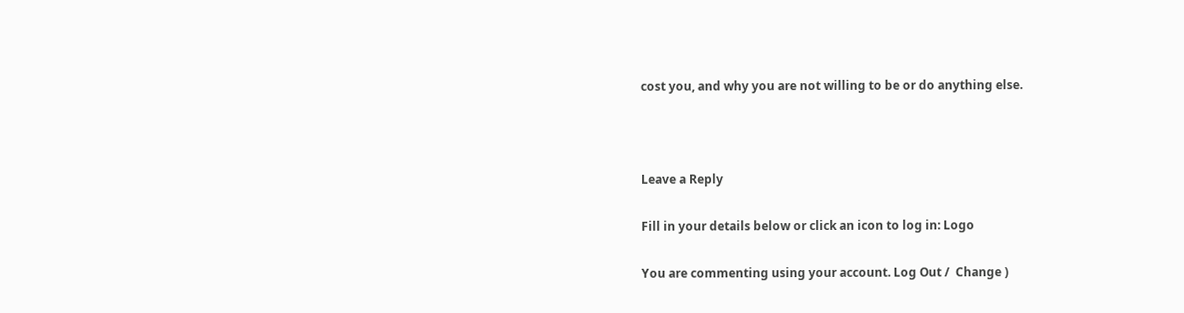cost you, and why you are not willing to be or do anything else.



Leave a Reply

Fill in your details below or click an icon to log in: Logo

You are commenting using your account. Log Out /  Change )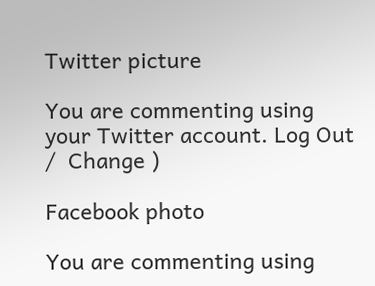Twitter picture

You are commenting using your Twitter account. Log Out /  Change )

Facebook photo

You are commenting using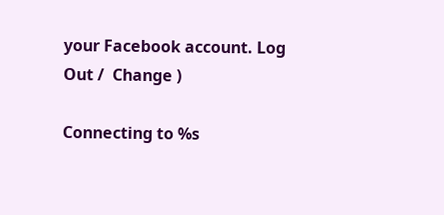your Facebook account. Log Out /  Change )

Connecting to %s